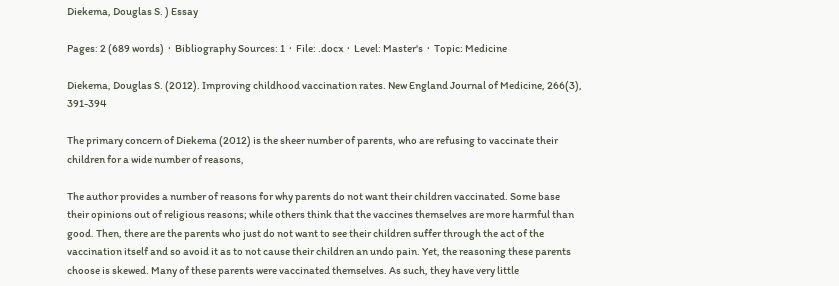Diekema, Douglas S. ) Essay

Pages: 2 (689 words)  ·  Bibliography Sources: 1  ·  File: .docx  ·  Level: Master's  ·  Topic: Medicine

Diekema, Douglas S. (2012). Improving childhood vaccination rates. New England Journal of Medicine, 266(3), 391-394

The primary concern of Diekema (2012) is the sheer number of parents, who are refusing to vaccinate their children for a wide number of reasons,

The author provides a number of reasons for why parents do not want their children vaccinated. Some base their opinions out of religious reasons; while others think that the vaccines themselves are more harmful than good. Then, there are the parents who just do not want to see their children suffer through the act of the vaccination itself and so avoid it as to not cause their children an undo pain. Yet, the reasoning these parents choose is skewed. Many of these parents were vaccinated themselves. As such, they have very little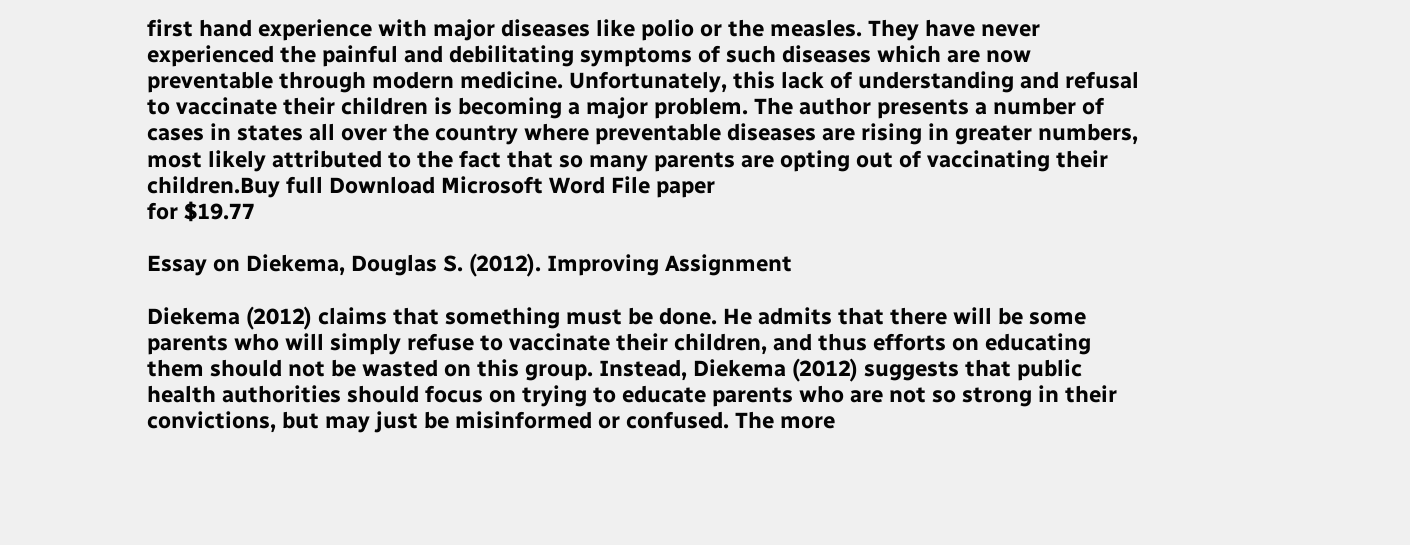first hand experience with major diseases like polio or the measles. They have never experienced the painful and debilitating symptoms of such diseases which are now preventable through modern medicine. Unfortunately, this lack of understanding and refusal to vaccinate their children is becoming a major problem. The author presents a number of cases in states all over the country where preventable diseases are rising in greater numbers, most likely attributed to the fact that so many parents are opting out of vaccinating their children.Buy full Download Microsoft Word File paper
for $19.77

Essay on Diekema, Douglas S. (2012). Improving Assignment

Diekema (2012) claims that something must be done. He admits that there will be some parents who will simply refuse to vaccinate their children, and thus efforts on educating them should not be wasted on this group. Instead, Diekema (2012) suggests that public health authorities should focus on trying to educate parents who are not so strong in their convictions, but may just be misinformed or confused. The more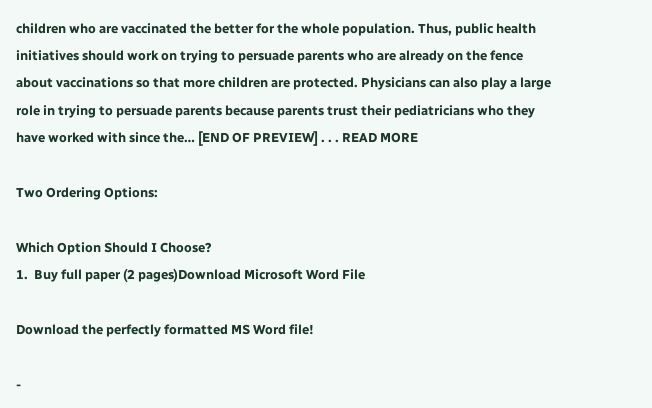children who are vaccinated the better for the whole population. Thus, public health initiatives should work on trying to persuade parents who are already on the fence about vaccinations so that more children are protected. Physicians can also play a large role in trying to persuade parents because parents trust their pediatricians who they have worked with since the… [END OF PREVIEW] . . . READ MORE

Two Ordering Options:

Which Option Should I Choose?
1.  Buy full paper (2 pages)Download Microsoft Word File

Download the perfectly formatted MS Word file!

-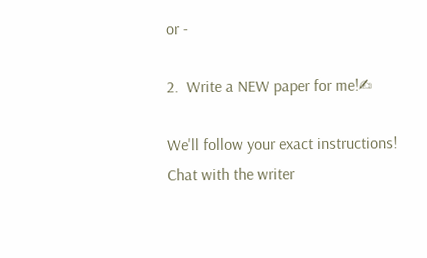or -

2.  Write a NEW paper for me!✍

We'll follow your exact instructions!
Chat with the writer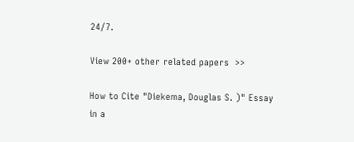24/7.

View 200+ other related papers  >>

How to Cite "Diekema, Douglas S. )" Essay in a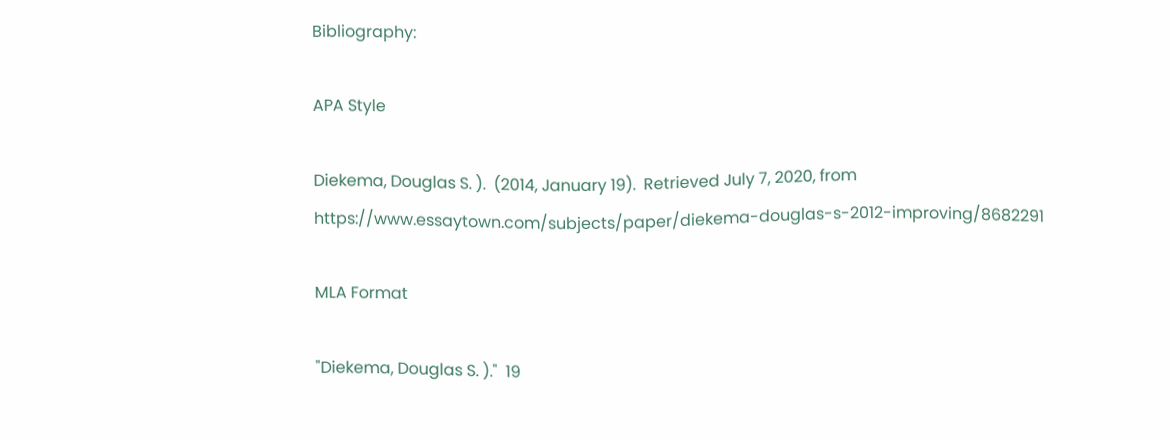Bibliography:

APA Style

Diekema, Douglas S. ).  (2014, January 19).  Retrieved July 7, 2020, from https://www.essaytown.com/subjects/paper/diekema-douglas-s-2012-improving/8682291

MLA Format

"Diekema, Douglas S. )."  19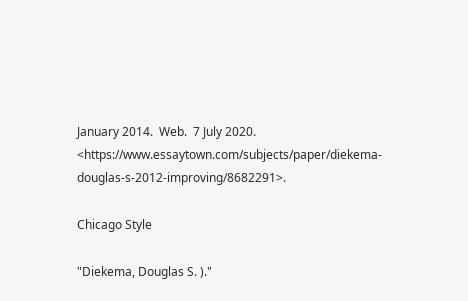January 2014.  Web.  7 July 2020. <https://www.essaytown.com/subjects/paper/diekema-douglas-s-2012-improving/8682291>.

Chicago Style

"Diekema, Douglas S. )."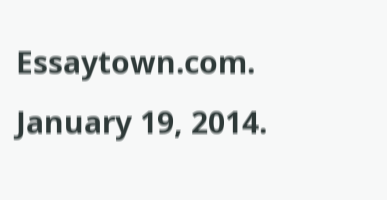Essaytown.com.  January 19, 2014.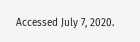Accessed July 7, 2020.